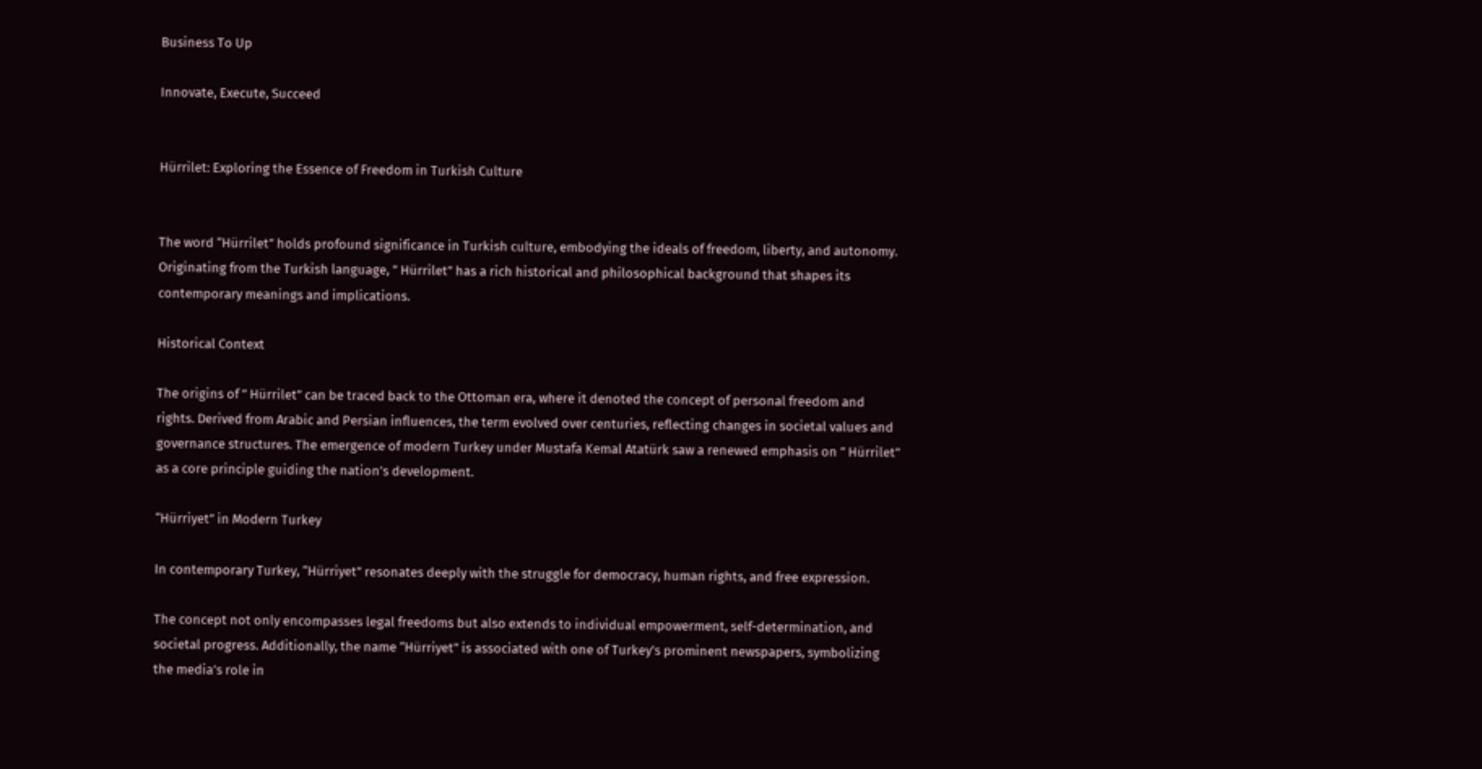Business To Up

Innovate, Execute, Succeed


Hürrilet: Exploring the Essence of Freedom in Turkish Culture


The word “Hürrilet” holds profound significance in Turkish culture, embodying the ideals of freedom, liberty, and autonomy. Originating from the Turkish language, ” Hürrilet” has a rich historical and philosophical background that shapes its contemporary meanings and implications.

Historical Context

The origins of ” Hürrilet” can be traced back to the Ottoman era, where it denoted the concept of personal freedom and rights. Derived from Arabic and Persian influences, the term evolved over centuries, reflecting changes in societal values and governance structures. The emergence of modern Turkey under Mustafa Kemal Atatürk saw a renewed emphasis on ” Hürrilet” as a core principle guiding the nation’s development.

“Hürriyet” in Modern Turkey

In contemporary Turkey, “Hürriyet” resonates deeply with the struggle for democracy, human rights, and free expression.

The concept not only encompasses legal freedoms but also extends to individual empowerment, self-determination, and societal progress. Additionally, the name “Hürriyet” is associated with one of Turkey’s prominent newspapers, symbolizing the media’s role in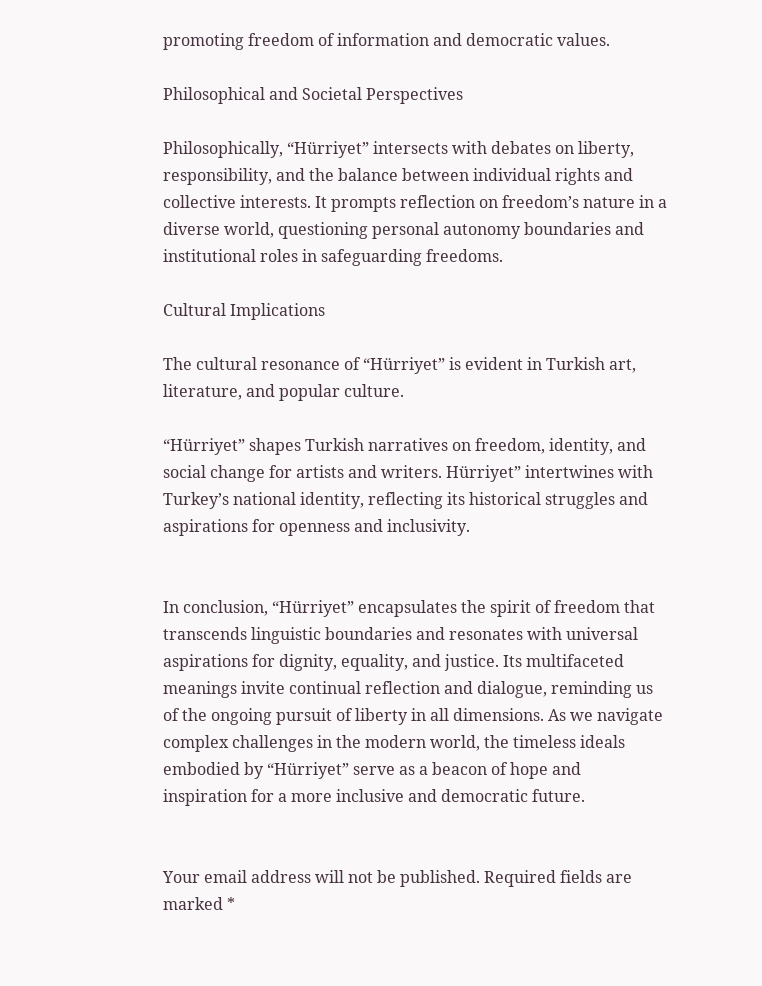promoting freedom of information and democratic values.

Philosophical and Societal Perspectives

Philosophically, “Hürriyet” intersects with debates on liberty, responsibility, and the balance between individual rights and collective interests. It prompts reflection on freedom’s nature in a diverse world, questioning personal autonomy boundaries and institutional roles in safeguarding freedoms.

Cultural Implications

The cultural resonance of “Hürriyet” is evident in Turkish art, literature, and popular culture.

“Hürriyet” shapes Turkish narratives on freedom, identity, and social change for artists and writers. Hürriyet” intertwines with Turkey’s national identity, reflecting its historical struggles and aspirations for openness and inclusivity.


In conclusion, “Hürriyet” encapsulates the spirit of freedom that transcends linguistic boundaries and resonates with universal aspirations for dignity, equality, and justice. Its multifaceted meanings invite continual reflection and dialogue, reminding us of the ongoing pursuit of liberty in all dimensions. As we navigate complex challenges in the modern world, the timeless ideals embodied by “Hürriyet” serve as a beacon of hope and inspiration for a more inclusive and democratic future.


Your email address will not be published. Required fields are marked *